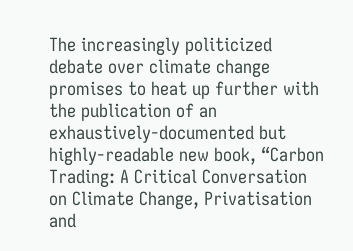The increasingly politicized debate over climate change promises to heat up further with the publication of an exhaustively-documented but highly-readable new book, “Carbon Trading: A Critical Conversation on Climate Change, Privatisation and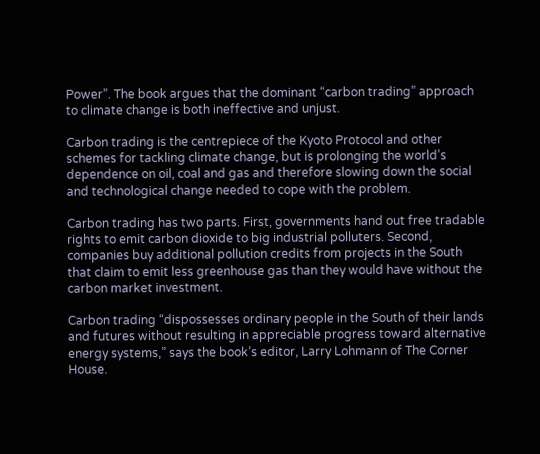Power”. The book argues that the dominant “carbon trading” approach to climate change is both ineffective and unjust.

Carbon trading is the centrepiece of the Kyoto Protocol and other schemes for tackling climate change, but is prolonging the world’s dependence on oil, coal and gas and therefore slowing down the social and technological change needed to cope with the problem.

Carbon trading has two parts. First, governments hand out free tradable rights to emit carbon dioxide to big industrial polluters. Second, companies buy additional pollution credits from projects in the South that claim to emit less greenhouse gas than they would have without the carbon market investment.

Carbon trading “dispossesses ordinary people in the South of their lands and futures without resulting in appreciable progress toward alternative energy systems,” says the book’s editor, Larry Lohmann of The Corner House.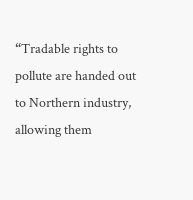“Tradable rights to pollute are handed out to Northern industry, allowing them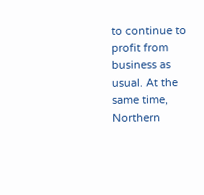to continue to profit from business as usual. At the same time, Northern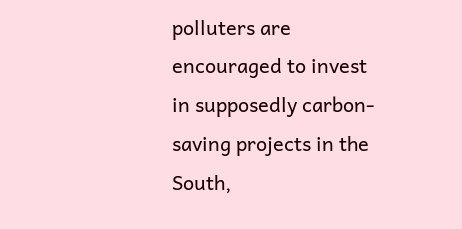polluters are encouraged to invest in supposedly carbon-saving projects in the South,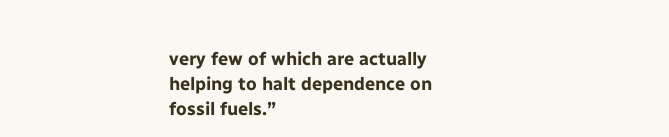very few of which are actually helping to halt dependence on fossil fuels.”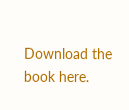Download the book here.